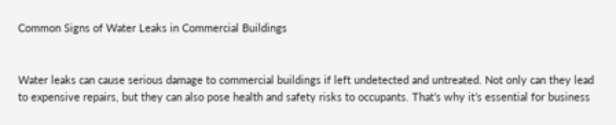Common Signs of Water Leaks in Commercial Buildings


Water leaks can cause serious damage to commercial buildings if left undetected and untreated. Not only can they lead to expensive repairs, but they can also pose health and safety risks to occupants. That’s why it’s essential for business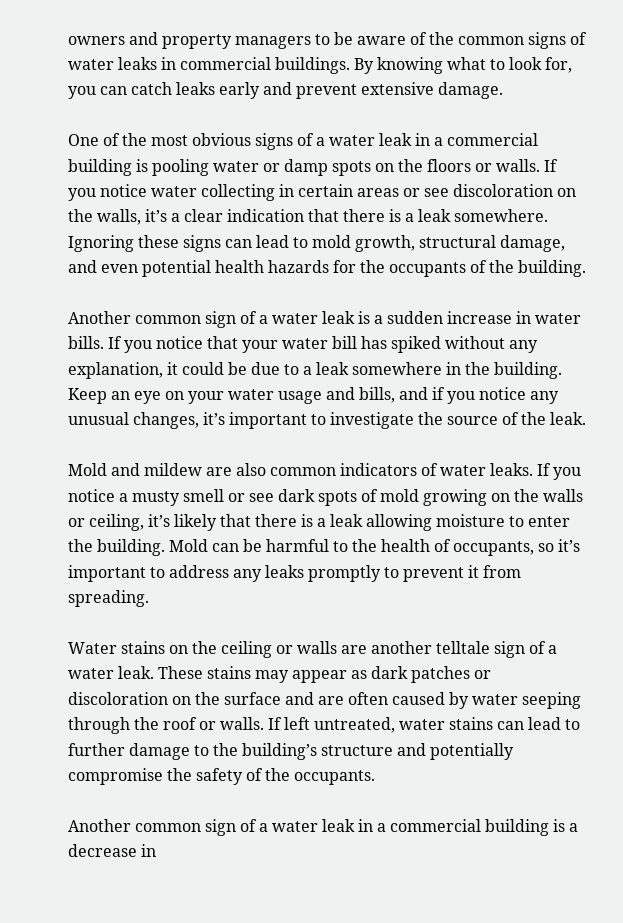owners and property managers to be aware of the common signs of water leaks in commercial buildings. By knowing what to look for, you can catch leaks early and prevent extensive damage.

One of the most obvious signs of a water leak in a commercial building is pooling water or damp spots on the floors or walls. If you notice water collecting in certain areas or see discoloration on the walls, it’s a clear indication that there is a leak somewhere. Ignoring these signs can lead to mold growth, structural damage, and even potential health hazards for the occupants of the building.

Another common sign of a water leak is a sudden increase in water bills. If you notice that your water bill has spiked without any explanation, it could be due to a leak somewhere in the building. Keep an eye on your water usage and bills, and if you notice any unusual changes, it’s important to investigate the source of the leak.

Mold and mildew are also common indicators of water leaks. If you notice a musty smell or see dark spots of mold growing on the walls or ceiling, it’s likely that there is a leak allowing moisture to enter the building. Mold can be harmful to the health of occupants, so it’s important to address any leaks promptly to prevent it from spreading.

Water stains on the ceiling or walls are another telltale sign of a water leak. These stains may appear as dark patches or discoloration on the surface and are often caused by water seeping through the roof or walls. If left untreated, water stains can lead to further damage to the building’s structure and potentially compromise the safety of the occupants.

Another common sign of a water leak in a commercial building is a decrease in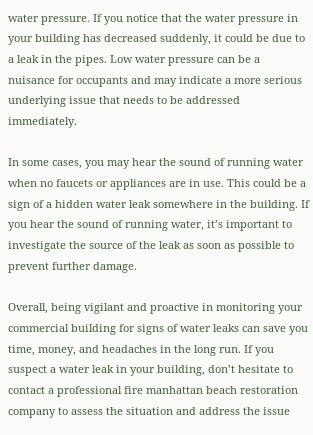water pressure. If you notice that the water pressure in your building has decreased suddenly, it could be due to a leak in the pipes. Low water pressure can be a nuisance for occupants and may indicate a more serious underlying issue that needs to be addressed immediately.

In some cases, you may hear the sound of running water when no faucets or appliances are in use. This could be a sign of a hidden water leak somewhere in the building. If you hear the sound of running water, it’s important to investigate the source of the leak as soon as possible to prevent further damage.

Overall, being vigilant and proactive in monitoring your commercial building for signs of water leaks can save you time, money, and headaches in the long run. If you suspect a water leak in your building, don’t hesitate to contact a professional fire manhattan beach restoration company to assess the situation and address the issue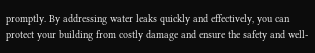promptly. By addressing water leaks quickly and effectively, you can protect your building from costly damage and ensure the safety and well-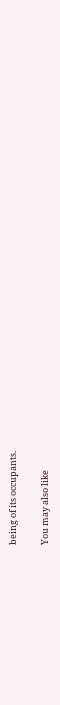being of its occupants.

You may also like